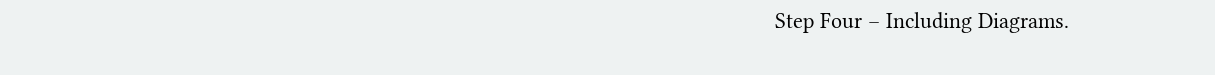Step Four – Including Diagrams.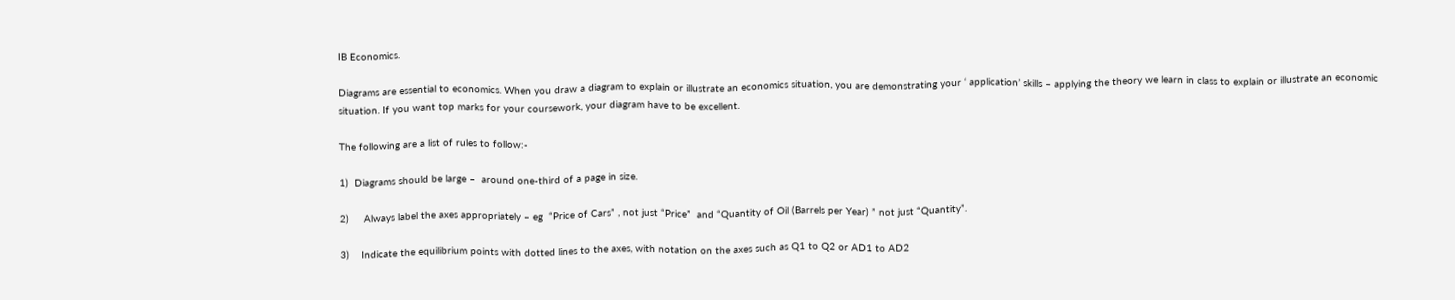IB Economics.

Diagrams are essential to economics. When you draw a diagram to explain or illustrate an economics situation, you are demonstrating your ‘ application’ skills – applying the theory we learn in class to explain or illustrate an economic situation. If you want top marks for your coursework, your diagram have to be excellent.

The following are a list of rules to follow:-

1)  Diagrams should be large –  around one-third of a page in size.

2)     Always label the axes appropriately – eg  “Price of Cars” , not just “Price”  and “Quantity of Oil (Barrels per Year) ” not just “Quantity”.

3)    Indicate the equilibrium points with dotted lines to the axes, with notation on the axes such as Q1 to Q2 or AD1 to AD2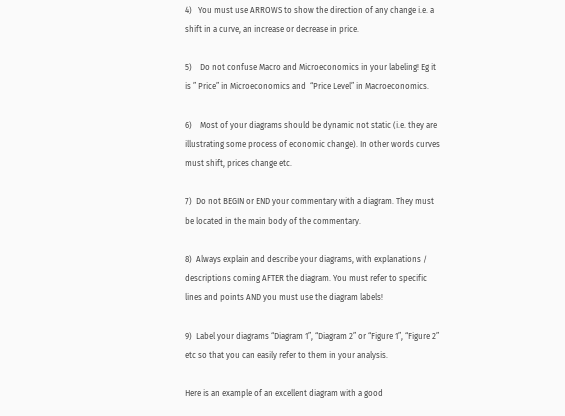4)   You must use ARROWS to show the direction of any change i.e. a shift in a curve, an increase or decrease in price.

5)    Do not confuse Macro and Microeconomics in your labeling! Eg it is ” Price” in Microeconomics and  “Price Level” in Macroeconomics.

6)    Most of your diagrams should be dynamic not static (i.e. they are illustrating some process of economic change). In other words curves must shift, prices change etc.

7)  Do not BEGIN or END your commentary with a diagram. They must be located in the main body of the commentary.

8)  Always explain and describe your diagrams, with explanations / descriptions coming AFTER the diagram. You must refer to specific lines and points AND you must use the diagram labels!

9)  Label your diagrams “Diagram 1”, “Diagram 2” or “Figure 1”, “Figure 2” etc so that you can easily refer to them in your analysis.

Here is an example of an excellent diagram with a good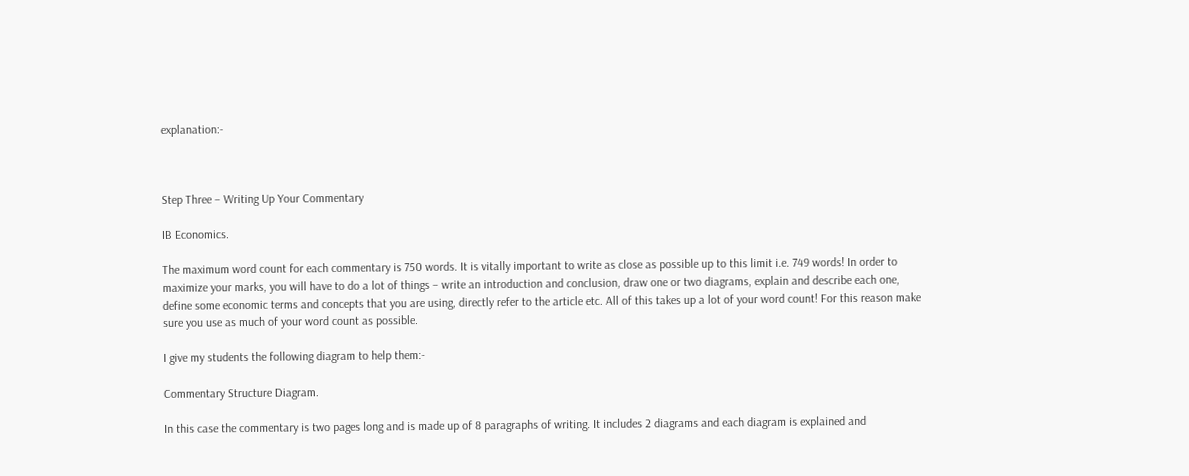explanation:-



Step Three – Writing Up Your Commentary

IB Economics.

The maximum word count for each commentary is 750 words. It is vitally important to write as close as possible up to this limit i.e. 749 words! In order to maximize your marks, you will have to do a lot of things – write an introduction and conclusion, draw one or two diagrams, explain and describe each one, define some economic terms and concepts that you are using, directly refer to the article etc. All of this takes up a lot of your word count! For this reason make sure you use as much of your word count as possible.

I give my students the following diagram to help them:-

Commentary Structure Diagram.

In this case the commentary is two pages long and is made up of 8 paragraphs of writing. It includes 2 diagrams and each diagram is explained and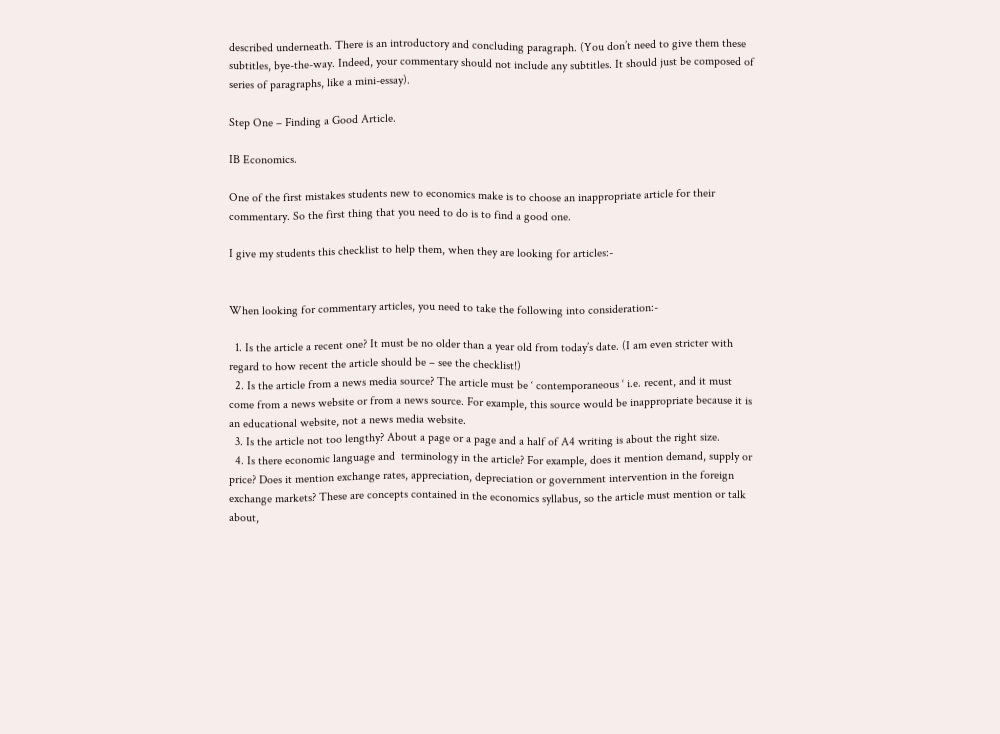described underneath. There is an introductory and concluding paragraph. (You don’t need to give them these subtitles, bye-the-way. Indeed, your commentary should not include any subtitles. It should just be composed of  series of paragraphs, like a mini-essay).

Step One – Finding a Good Article.

IB Economics.

One of the first mistakes students new to economics make is to choose an inappropriate article for their commentary. So the first thing that you need to do is to find a good one.

I give my students this checklist to help them, when they are looking for articles:-


When looking for commentary articles, you need to take the following into consideration:-

  1. Is the article a recent one? It must be no older than a year old from today’s date. (I am even stricter with regard to how recent the article should be – see the checklist!)
  2. Is the article from a news media source? The article must be ‘ contemporaneous ‘ i.e. recent, and it must come from a news website or from a news source. For example, this source would be inappropriate because it is an educational website, not a news media website.
  3. Is the article not too lengthy? About a page or a page and a half of A4 writing is about the right size.
  4. Is there economic language and  terminology in the article? For example, does it mention demand, supply or price? Does it mention exchange rates, appreciation, depreciation or government intervention in the foreign exchange markets? These are concepts contained in the economics syllabus, so the article must mention or talk about,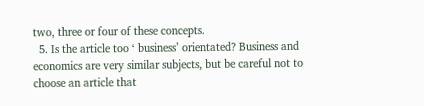two, three or four of these concepts.
  5. Is the article too ‘ business’ orientated? Business and economics are very similar subjects, but be careful not to choose an article that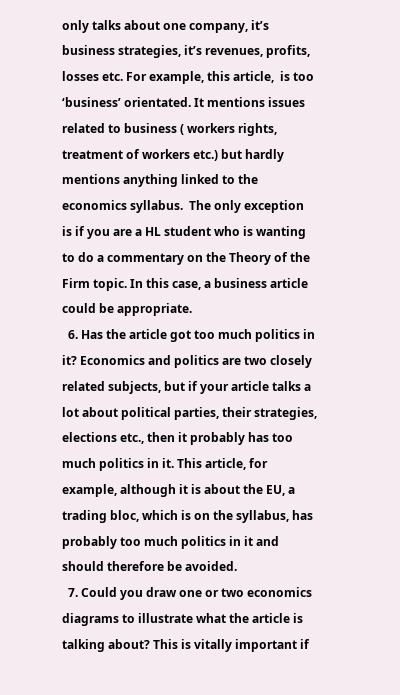only talks about one company, it’s business strategies, it’s revenues, profits, losses etc. For example, this article,  is too ‘business’ orientated. It mentions issues related to business ( workers rights, treatment of workers etc.) but hardly mentions anything linked to the economics syllabus.  The only exception  is if you are a HL student who is wanting to do a commentary on the Theory of the Firm topic. In this case, a business article could be appropriate.
  6. Has the article got too much politics in it? Economics and politics are two closely related subjects, but if your article talks a lot about political parties, their strategies, elections etc., then it probably has too much politics in it. This article, for example, although it is about the EU, a trading bloc, which is on the syllabus, has probably too much politics in it and should therefore be avoided.
  7. Could you draw one or two economics diagrams to illustrate what the article is talking about? This is vitally important if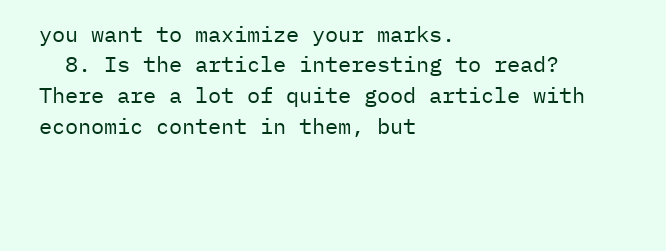you want to maximize your marks.
  8. Is the article interesting to read? There are a lot of quite good article with economic content in them, but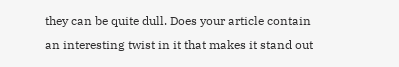they can be quite dull. Does your article contain an interesting twist in it that makes it stand out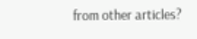from other articles?